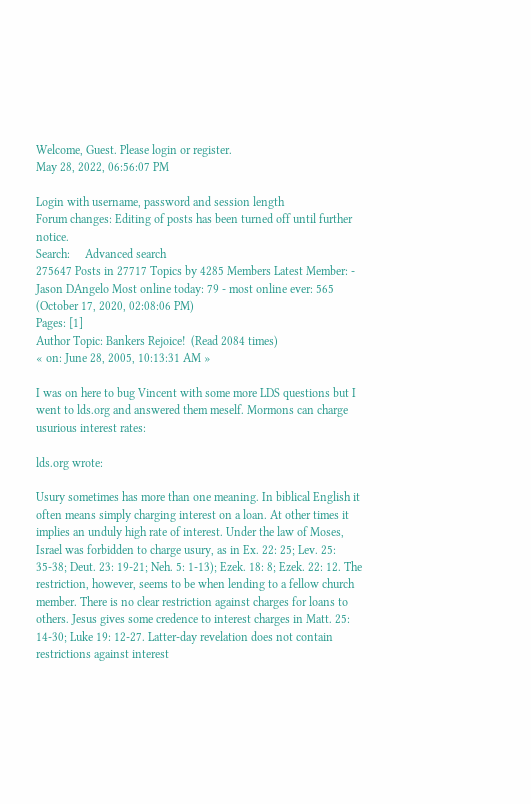Welcome, Guest. Please login or register.
May 28, 2022, 06:56:07 PM

Login with username, password and session length
Forum changes: Editing of posts has been turned off until further notice.
Search:     Advanced search
275647 Posts in 27717 Topics by 4285 Members Latest Member: - Jason DAngelo Most online today: 79 - most online ever: 565 (October 17, 2020, 02:08:06 PM)
Pages: [1]
Author Topic: Bankers Rejoice!  (Read 2084 times)
« on: June 28, 2005, 10:13:31 AM »

I was on here to bug Vincent with some more LDS questions but I went to lds.org and answered them meself. Mormons can charge usurious interest rates:

lds.org wrote:

Usury sometimes has more than one meaning. In biblical English it often means simply charging interest on a loan. At other times it implies an unduly high rate of interest. Under the law of Moses, Israel was forbidden to charge usury, as in Ex. 22: 25; Lev. 25: 35-38; Deut. 23: 19-21; Neh. 5: 1-13); Ezek. 18: 8; Ezek. 22: 12. The restriction, however, seems to be when lending to a fellow church member. There is no clear restriction against charges for loans to others. Jesus gives some credence to interest charges in Matt. 25: 14-30; Luke 19: 12-27. Latter-day revelation does not contain restrictions against interest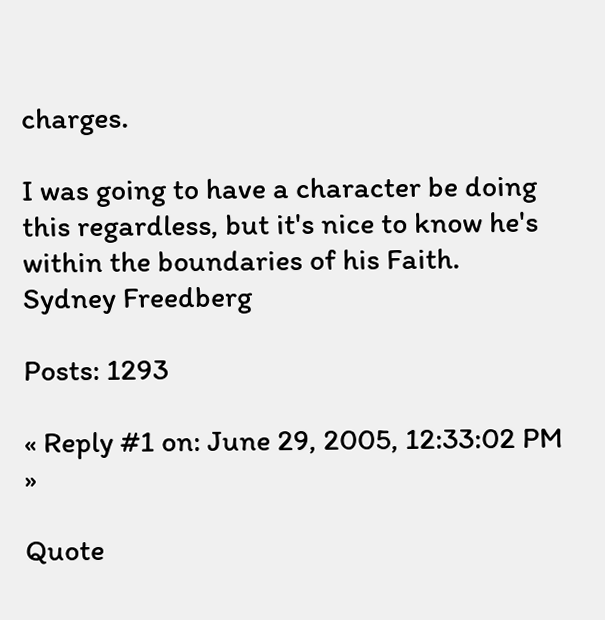charges.

I was going to have a character be doing this regardless, but it's nice to know he's within the boundaries of his Faith.
Sydney Freedberg

Posts: 1293

« Reply #1 on: June 29, 2005, 12:33:02 PM »

Quote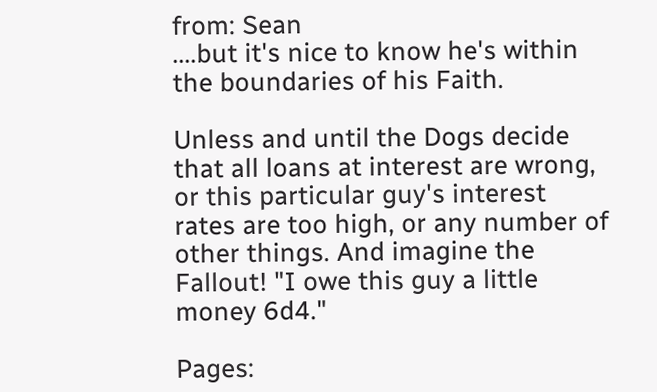from: Sean
....but it's nice to know he's within the boundaries of his Faith.

Unless and until the Dogs decide that all loans at interest are wrong, or this particular guy's interest rates are too high, or any number of other things. And imagine the Fallout! "I owe this guy a little money 6d4."

Pages: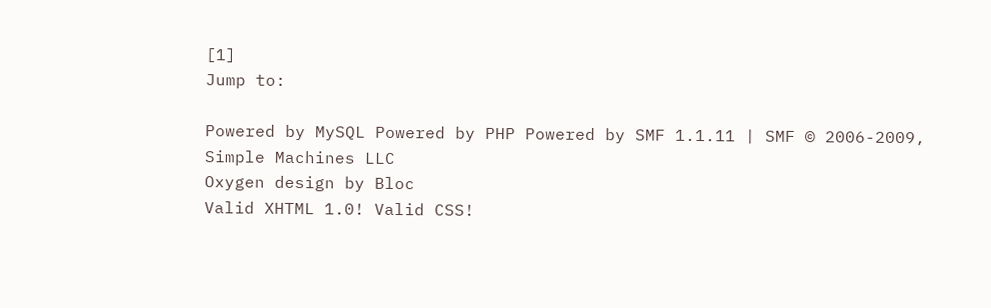[1]
Jump to:

Powered by MySQL Powered by PHP Powered by SMF 1.1.11 | SMF © 2006-2009, Simple Machines LLC
Oxygen design by Bloc
Valid XHTML 1.0! Valid CSS!